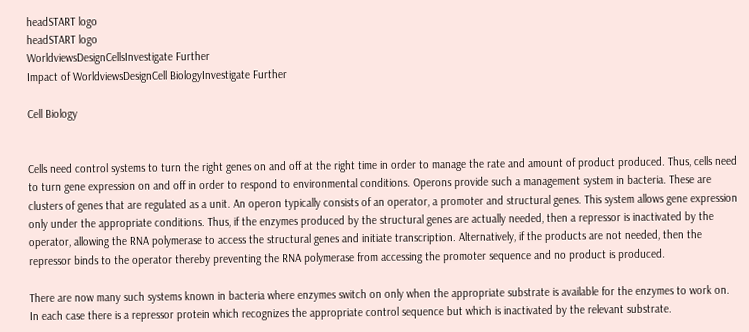headSTART logo
headSTART logo
WorldviewsDesignCellsInvestigate Further
Impact of WorldviewsDesignCell BiologyInvestigate Further

Cell Biology


Cells need control systems to turn the right genes on and off at the right time in order to manage the rate and amount of product produced. Thus, cells need to turn gene expression on and off in order to respond to environmental conditions. Operons provide such a management system in bacteria. These are clusters of genes that are regulated as a unit. An operon typically consists of an operator, a promoter and structural genes. This system allows gene expression only under the appropriate conditions. Thus, if the enzymes produced by the structural genes are actually needed, then a repressor is inactivated by the operator, allowing the RNA polymerase to access the structural genes and initiate transcription. Alternatively, if the products are not needed, then the repressor binds to the operator thereby preventing the RNA polymerase from accessing the promoter sequence and no product is produced.

There are now many such systems known in bacteria where enzymes switch on only when the appropriate substrate is available for the enzymes to work on. In each case there is a repressor protein which recognizes the appropriate control sequence but which is inactivated by the relevant substrate.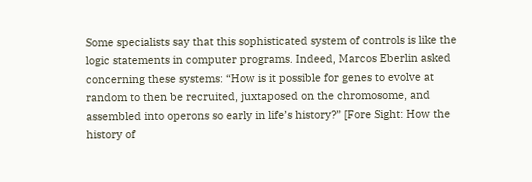Some specialists say that this sophisticated system of controls is like the logic statements in computer programs. Indeed, Marcos Eberlin asked concerning these systems: “How is it possible for genes to evolve at random to then be recruited, juxtaposed on the chromosome, and assembled into operons so early in life’s history?” [Fore Sight: How the history of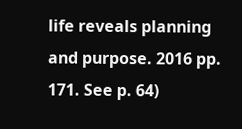life reveals planning and purpose. 2016 pp. 171. See p. 64)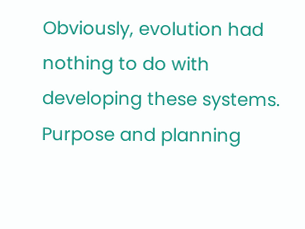Obviously, evolution had nothing to do with developing these systems. Purpose and planning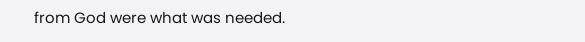from God were what was needed.